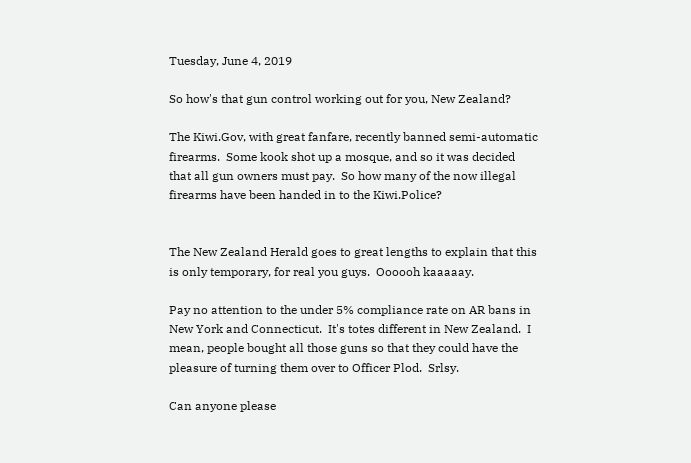Tuesday, June 4, 2019

So how's that gun control working out for you, New Zealand?

The Kiwi.Gov, with great fanfare, recently banned semi-automatic firearms.  Some kook shot up a mosque, and so it was decided that all gun owners must pay.  So how many of the now illegal firearms have been handed in to the Kiwi.Police?


The New Zealand Herald goes to great lengths to explain that this is only temporary, for real you guys.  Oooooh kaaaaay.

Pay no attention to the under 5% compliance rate on AR bans in New York and Connecticut.  It's totes different in New Zealand.  I mean, people bought all those guns so that they could have the pleasure of turning them over to Officer Plod.  Srlsy.

Can anyone please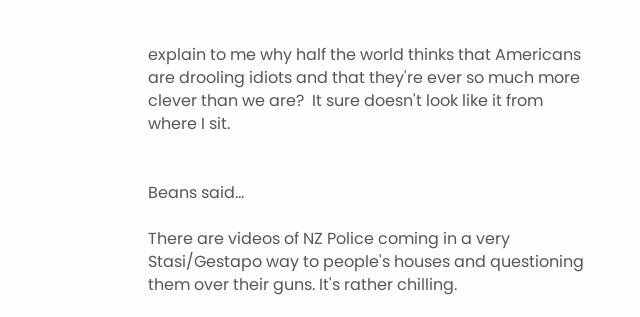explain to me why half the world thinks that Americans are drooling idiots and that they're ever so much more clever than we are?  It sure doesn't look like it from where I sit.


Beans said...

There are videos of NZ Police coming in a very Stasi/Gestapo way to people's houses and questioning them over their guns. It's rather chilling.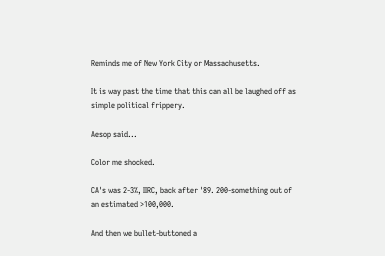Reminds me of New York City or Massachusetts.

It is way past the time that this can all be laughed off as simple political frippery.

Aesop said...

Color me shocked.

CA's was 2-3%, IIRC, back after '89. 200-something out of an estimated >100,000.

And then we bullet-buttoned a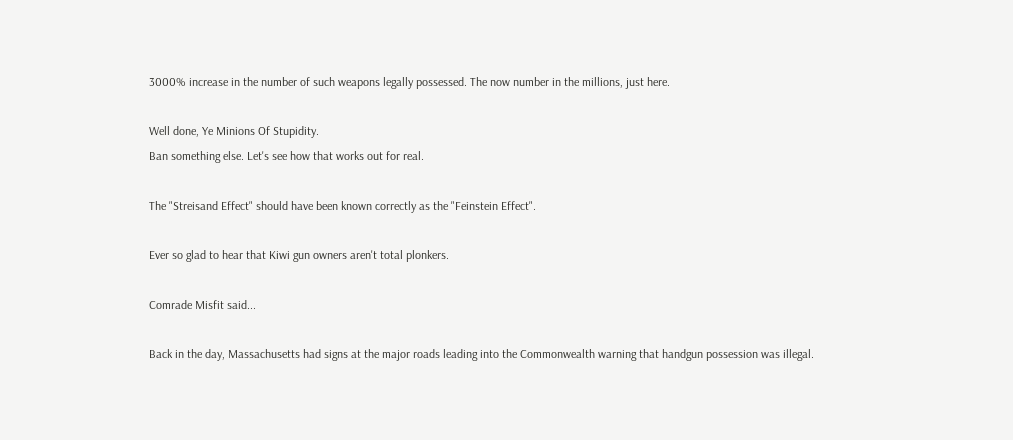3000% increase in the number of such weapons legally possessed. The now number in the millions, just here.

Well done, Ye Minions Of Stupidity.
Ban something else. Let's see how that works out for real.

The "Streisand Effect" should have been known correctly as the "Feinstein Effect".

Ever so glad to hear that Kiwi gun owners aren't total plonkers.

Comrade Misfit said...

Back in the day, Massachusetts had signs at the major roads leading into the Commonwealth warning that handgun possession was illegal.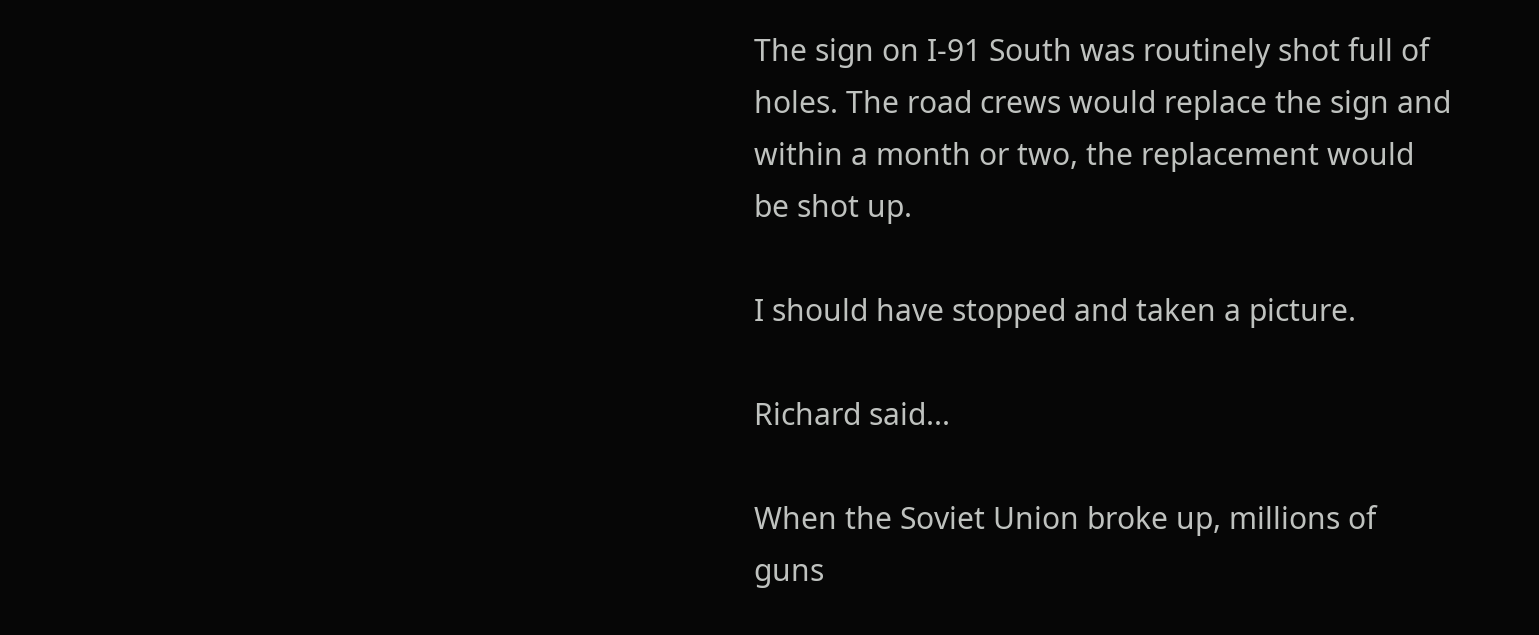The sign on I-91 South was routinely shot full of holes. The road crews would replace the sign and within a month or two, the replacement would be shot up.

I should have stopped and taken a picture.

Richard said...

When the Soviet Union broke up, millions of guns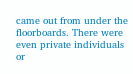came out from under the floorboards. There were even private individuals or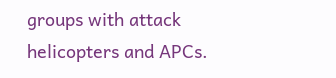groups with attack helicopters and APCs.